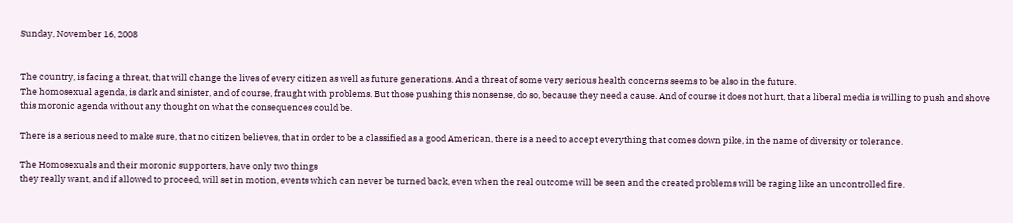Sunday, November 16, 2008


The country, is facing a threat, that will change the lives of every citizen as well as future generations. And a threat of some very serious health concerns seems to be also in the future.
The homosexual agenda, is dark and sinister, and of course, fraught with problems. But those pushing this nonsense, do so, because they need a cause. And of course it does not hurt, that a liberal media is willing to push and shove this moronic agenda without any thought on what the consequences could be.

There is a serious need to make sure, that no citizen believes, that in order to be a classified as a good American, there is a need to accept everything that comes down pike, in the name of diversity or tolerance.

The Homosexuals and their moronic supporters, have only two things
they really want, and if allowed to proceed, will set in motion, events which can never be turned back, even when the real outcome will be seen and the created problems will be raging like an uncontrolled fire.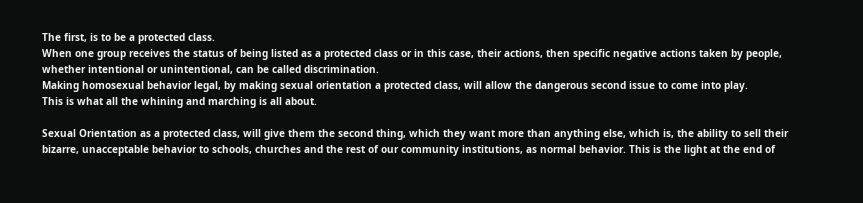The first, is to be a protected class.
When one group receives the status of being listed as a protected class or in this case, their actions, then specific negative actions taken by people, whether intentional or unintentional, can be called discrimination.
Making homosexual behavior legal, by making sexual orientation a protected class, will allow the dangerous second issue to come into play.
This is what all the whining and marching is all about.

Sexual Orientation as a protected class, will give them the second thing, which they want more than anything else, which is, the ability to sell their bizarre, unacceptable behavior to schools, churches and the rest of our community institutions, as normal behavior. This is the light at the end of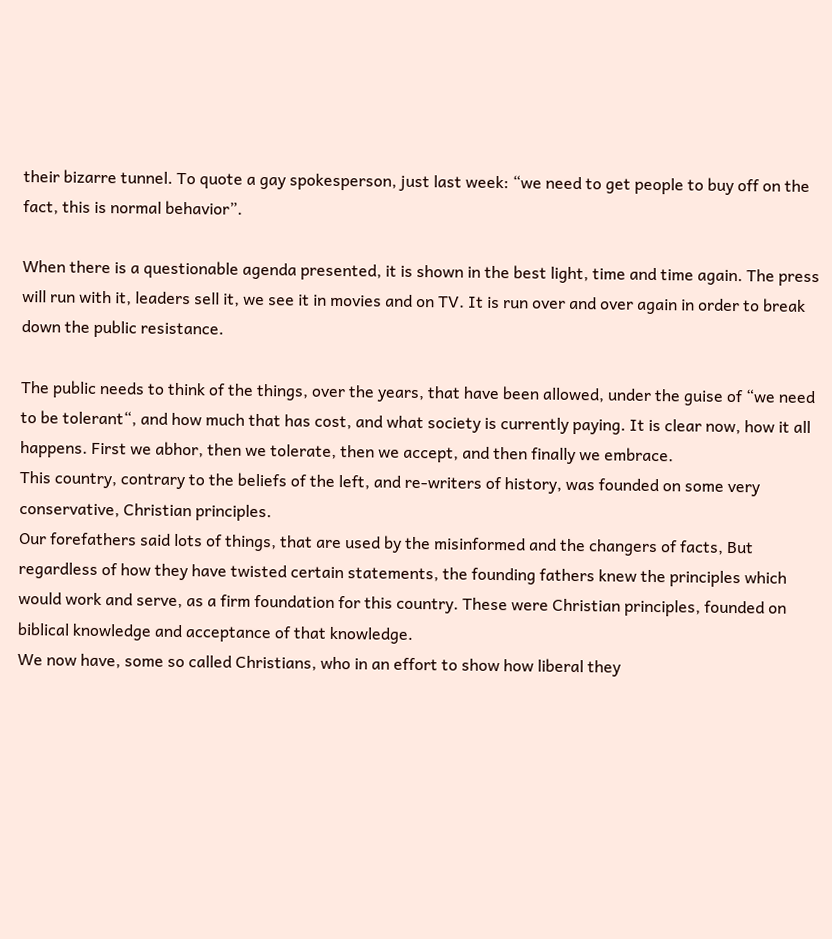their bizarre tunnel. To quote a gay spokesperson, just last week: “we need to get people to buy off on the fact, this is normal behavior”.

When there is a questionable agenda presented, it is shown in the best light, time and time again. The press will run with it, leaders sell it, we see it in movies and on TV. It is run over and over again in order to break down the public resistance.

The public needs to think of the things, over the years, that have been allowed, under the guise of “we need to be tolerant“, and how much that has cost, and what society is currently paying. It is clear now, how it all happens. First we abhor, then we tolerate, then we accept, and then finally we embrace.
This country, contrary to the beliefs of the left, and re-writers of history, was founded on some very conservative, Christian principles.
Our forefathers said lots of things, that are used by the misinformed and the changers of facts, But regardless of how they have twisted certain statements, the founding fathers knew the principles which would work and serve, as a firm foundation for this country. These were Christian principles, founded on biblical knowledge and acceptance of that knowledge.
We now have, some so called Christians, who in an effort to show how liberal they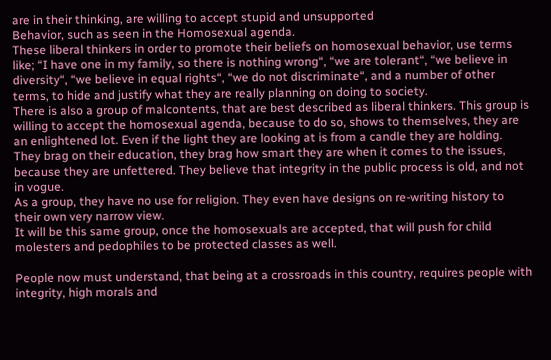are in their thinking, are willing to accept stupid and unsupported
Behavior, such as seen in the Homosexual agenda.
These liberal thinkers in order to promote their beliefs on homosexual behavior, use terms like; “I have one in my family, so there is nothing wrong“, “we are tolerant“, “we believe in diversity“, “we believe in equal rights“, “we do not discriminate“, and a number of other terms, to hide and justify what they are really planning on doing to society.
There is also a group of malcontents, that are best described as liberal thinkers. This group is willing to accept the homosexual agenda, because to do so, shows to themselves, they are an enlightened lot. Even if the light they are looking at is from a candle they are holding. They brag on their education, they brag how smart they are when it comes to the issues, because they are unfettered. They believe that integrity in the public process is old, and not in vogue.
As a group, they have no use for religion. They even have designs on re-writing history to their own very narrow view.
It will be this same group, once the homosexuals are accepted, that will push for child molesters and pedophiles to be protected classes as well.

People now must understand, that being at a crossroads in this country, requires people with integrity, high morals and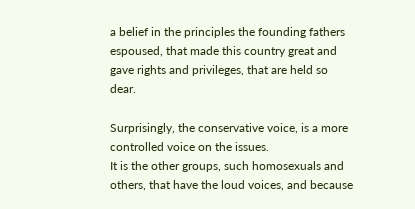a belief in the principles the founding fathers espoused, that made this country great and gave rights and privileges, that are held so dear.

Surprisingly, the conservative voice, is a more controlled voice on the issues.
It is the other groups, such homosexuals and others, that have the loud voices, and because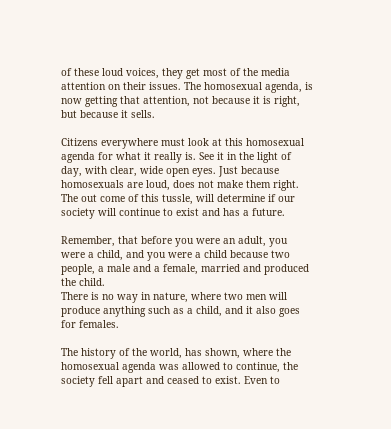of these loud voices, they get most of the media attention on their issues. The homosexual agenda, is now getting that attention, not because it is right, but because it sells.

Citizens everywhere must look at this homosexual agenda for what it really is. See it in the light of day, with clear, wide open eyes. Just because homosexuals are loud, does not make them right. The out come of this tussle, will determine if our society will continue to exist and has a future.

Remember, that before you were an adult, you were a child, and you were a child because two people, a male and a female, married and produced the child.
There is no way in nature, where two men will produce anything such as a child, and it also goes for females.

The history of the world, has shown, where the homosexual agenda was allowed to continue, the society fell apart and ceased to exist. Even to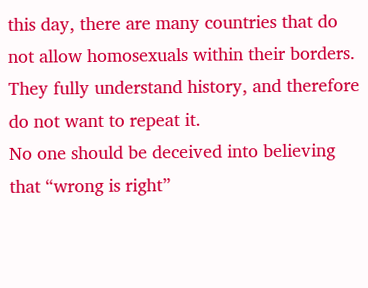this day, there are many countries that do not allow homosexuals within their borders. They fully understand history, and therefore do not want to repeat it.
No one should be deceived into believing that “wrong is right”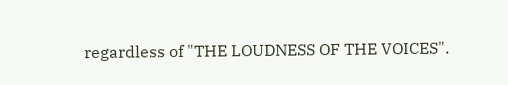regardless of "THE LOUDNESS OF THE VOICES".